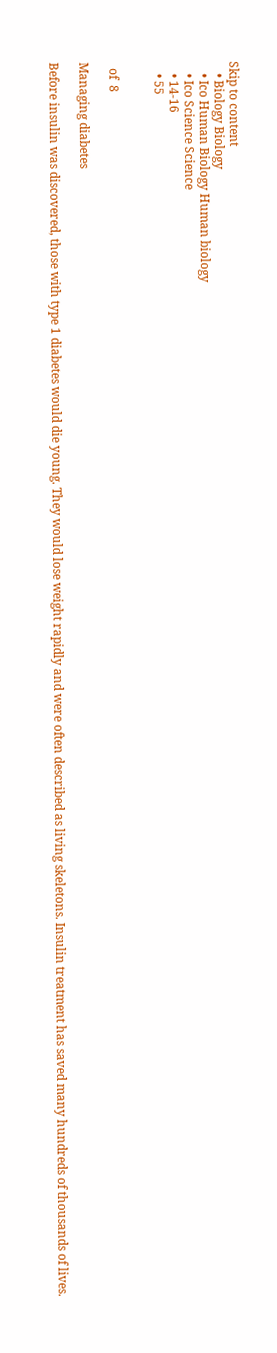Skip to content
    • Biology Biology
    • Ico Human Biology Human biology
    • Ico Science Science
    • 14-16
    • 55


  of  8

Managing diabetes

Before insulin was discovered, those with type 1 diabetes would die young. They would lose weight rapidly and were often described as living skeletons. Insulin treatment has saved many hundreds of thousands of lives.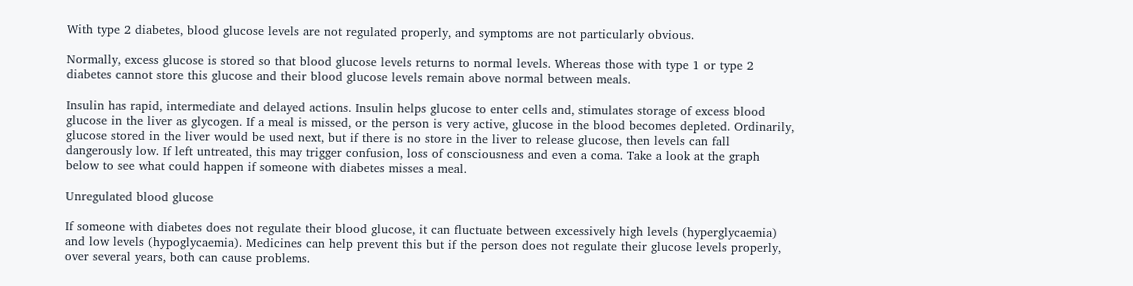With type 2 diabetes, blood glucose levels are not regulated properly, and symptoms are not particularly obvious.

Normally, excess glucose is stored so that blood glucose levels returns to normal levels. Whereas those with type 1 or type 2 diabetes cannot store this glucose and their blood glucose levels remain above normal between meals.

Insulin has rapid, intermediate and delayed actions. Insulin helps glucose to enter cells and, stimulates storage of excess blood glucose in the liver as glycogen. If a meal is missed, or the person is very active, glucose in the blood becomes depleted. Ordinarily, glucose stored in the liver would be used next, but if there is no store in the liver to release glucose, then levels can fall dangerously low. If left untreated, this may trigger confusion, loss of consciousness and even a coma. Take a look at the graph below to see what could happen if someone with diabetes misses a meal.

Unregulated blood glucose

If someone with diabetes does not regulate their blood glucose, it can fluctuate between excessively high levels (hyperglycaemia) and low levels (hypoglycaemia). Medicines can help prevent this but if the person does not regulate their glucose levels properly, over several years, both can cause problems.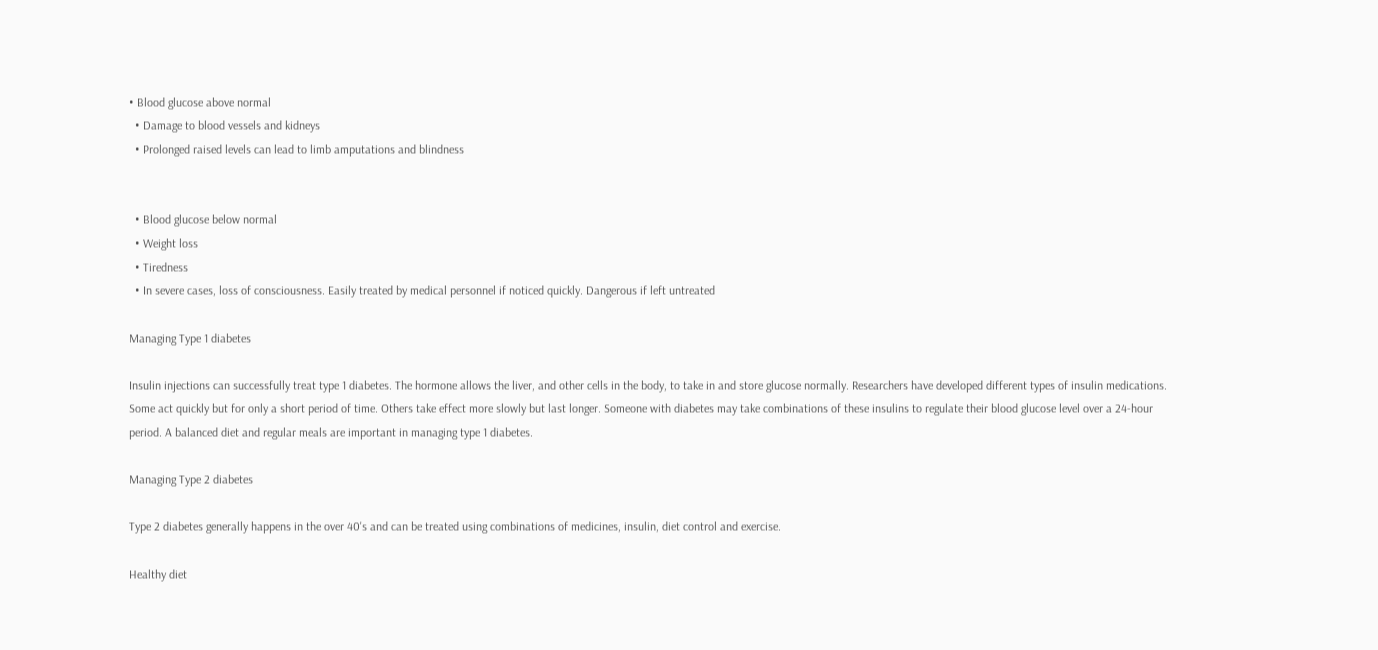• Blood glucose above normal
  • Damage to blood vessels and kidneys
  • Prolonged raised levels can lead to limb amputations and blindness


  • Blood glucose below normal
  • Weight loss
  • Tiredness
  • In severe cases, loss of consciousness. Easily treated by medical personnel if noticed quickly. Dangerous if left untreated

Managing Type 1 diabetes

Insulin injections can successfully treat type 1 diabetes. The hormone allows the liver, and other cells in the body, to take in and store glucose normally. Researchers have developed different types of insulin medications. Some act quickly but for only a short period of time. Others take effect more slowly but last longer. Someone with diabetes may take combinations of these insulins to regulate their blood glucose level over a 24-hour period. A balanced diet and regular meals are important in managing type 1 diabetes.

Managing Type 2 diabetes

Type 2 diabetes generally happens in the over 40's and can be treated using combinations of medicines, insulin, diet control and exercise.

Healthy diet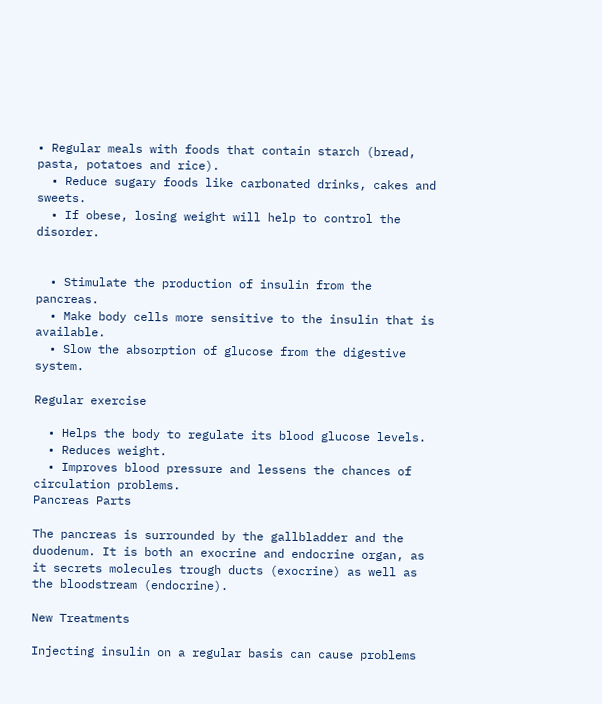• Regular meals with foods that contain starch (bread, pasta, potatoes and rice).
  • Reduce sugary foods like carbonated drinks, cakes and sweets.
  • If obese, losing weight will help to control the disorder.


  • Stimulate the production of insulin from the pancreas.
  • Make body cells more sensitive to the insulin that is available.
  • Slow the absorption of glucose from the digestive system.

Regular exercise

  • Helps the body to regulate its blood glucose levels.
  • Reduces weight.
  • Improves blood pressure and lessens the chances of circulation problems.
Pancreas Parts

The pancreas is surrounded by the gallbladder and the duodenum. It is both an exocrine and endocrine organ, as it secrets molecules trough ducts (exocrine) as well as the bloodstream (endocrine).

New Treatments

Injecting insulin on a regular basis can cause problems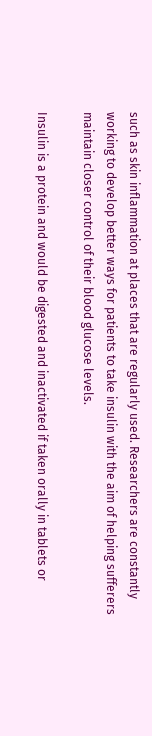such as skin inflammation at places that are regularly used. Researchers are constantly working to develop better ways for patients to take insulin with the aim of helping sufferers maintain closer control of their blood glucose levels.

Insulin is a protein and would be digested and inactivated if taken orally in tablets or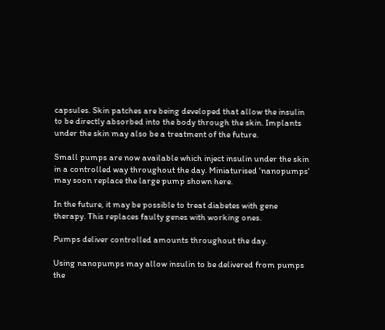capsules. Skin patches are being developed that allow the insulin to be directly absorbed into the body through the skin. Implants under the skin may also be a treatment of the future.

Small pumps are now available which inject insulin under the skin in a controlled way throughout the day. Miniaturised 'nanopumps' may soon replace the large pump shown here.

In the future, it may be possible to treat diabetes with gene therapy. This replaces faulty genes with working ones.

Pumps deliver controlled amounts throughout the day.

Using nanopumps may allow insulin to be delivered from pumps the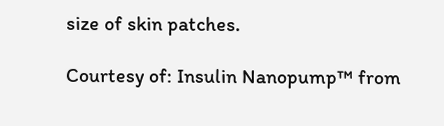size of skin patches.

Courtesy of: Insulin Nanopump™ from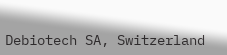Debiotech SA, Switzerland